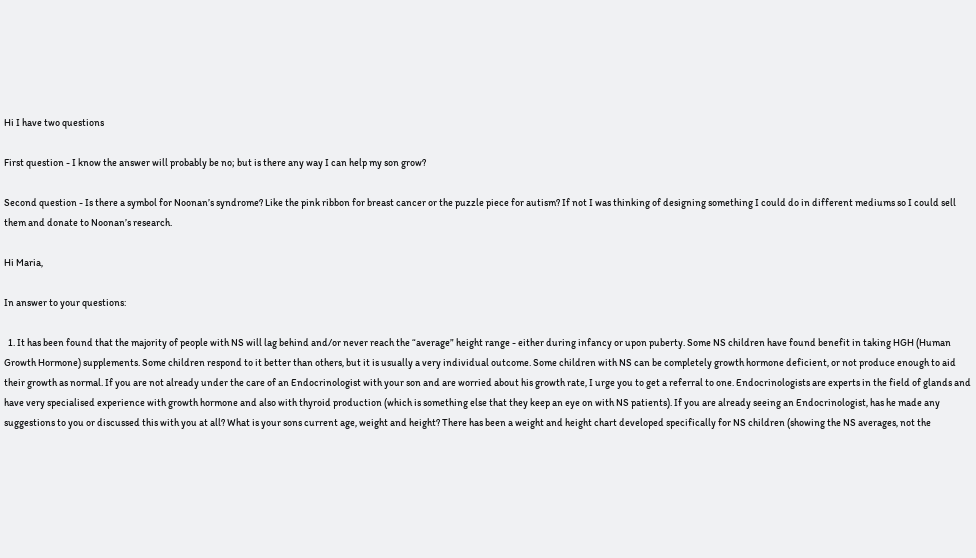Hi I have two questions

First question - I know the answer will probably be no; but is there any way I can help my son grow?

Second question - Is there a symbol for Noonan’s syndrome? Like the pink ribbon for breast cancer or the puzzle piece for autism? If not I was thinking of designing something I could do in different mediums so I could sell them and donate to Noonan’s research.

Hi Maria,

In answer to your questions:

  1. It has been found that the majority of people with NS will lag behind and/or never reach the “average” height range - either during infancy or upon puberty. Some NS children have found benefit in taking HGH (Human Growth Hormone) supplements. Some children respond to it better than others, but it is usually a very individual outcome. Some children with NS can be completely growth hormone deficient, or not produce enough to aid their growth as normal. If you are not already under the care of an Endocrinologist with your son and are worried about his growth rate, I urge you to get a referral to one. Endocrinologists are experts in the field of glands and have very specialised experience with growth hormone and also with thyroid production (which is something else that they keep an eye on with NS patients). If you are already seeing an Endocrinologist, has he made any suggestions to you or discussed this with you at all? What is your sons current age, weight and height? There has been a weight and height chart developed specifically for NS children (showing the NS averages, not the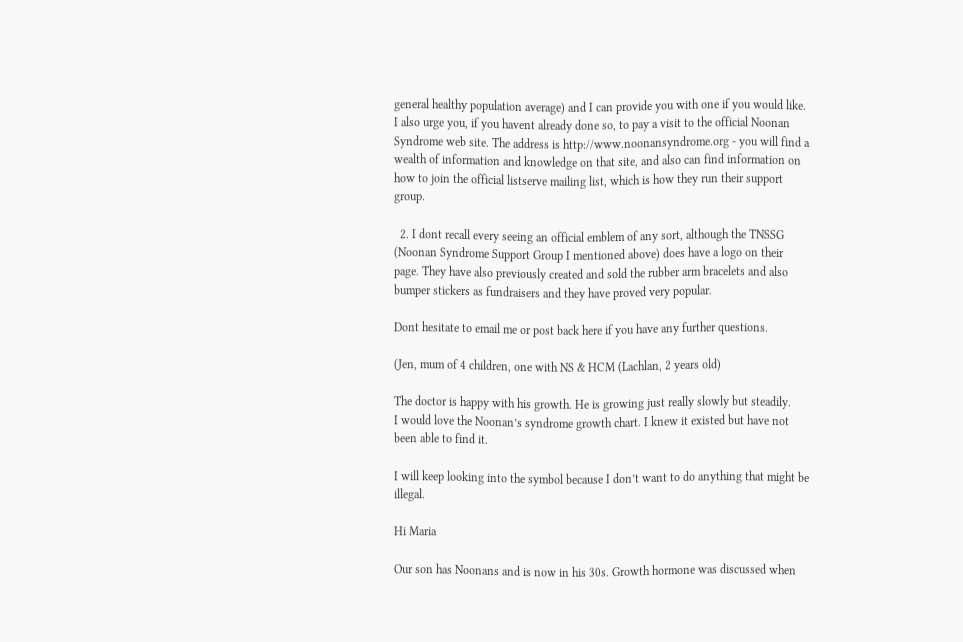general healthy population average) and I can provide you with one if you would like. I also urge you, if you havent already done so, to pay a visit to the official Noonan Syndrome web site. The address is http://www.noonansyndrome.org - you will find a wealth of information and knowledge on that site, and also can find information on how to join the official listserve mailing list, which is how they run their support group.

  2. I dont recall every seeing an official emblem of any sort, although the TNSSG (Noonan Syndrome Support Group I mentioned above) does have a logo on their page. They have also previously created and sold the rubber arm bracelets and also bumper stickers as fundraisers and they have proved very popular.

Dont hesitate to email me or post back here if you have any further questions.

(Jen, mum of 4 children, one with NS & HCM (Lachlan, 2 years old)

The doctor is happy with his growth. He is growing just really slowly but steadily.
I would love the Noonan’s syndrome growth chart. I knew it existed but have not been able to find it.

I will keep looking into the symbol because I don’t want to do anything that might be illegal.

Hi Maria

Our son has Noonans and is now in his 30s. Growth hormone was discussed when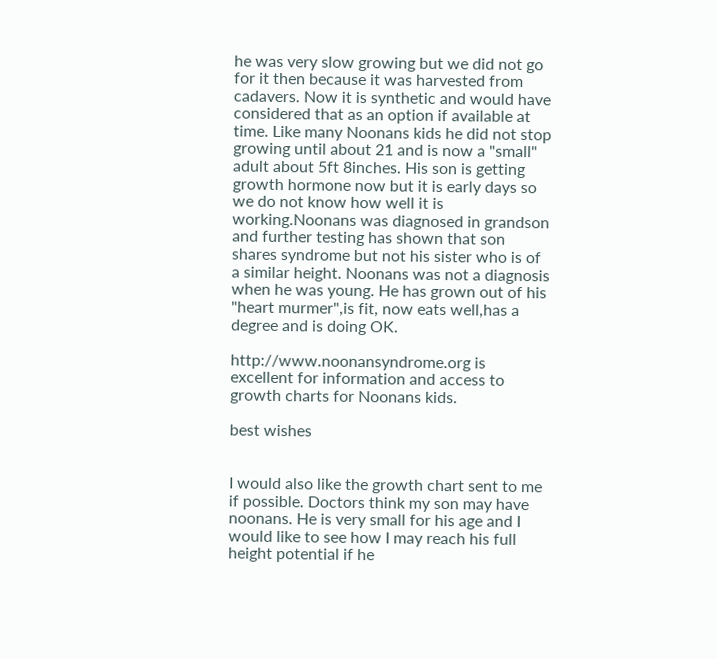he was very slow growing but we did not go for it then because it was harvested from cadavers. Now it is synthetic and would have considered that as an option if available at time. Like many Noonans kids he did not stop growing until about 21 and is now a "small" adult about 5ft 8inches. His son is getting growth hormone now but it is early days so we do not know how well it is working.Noonans was diagnosed in grandson and further testing has shown that son shares syndrome but not his sister who is of a similar height. Noonans was not a diagnosis when he was young. He has grown out of his "heart murmer",is fit, now eats well,has a degree and is doing OK.

http://www.noonansyndrome.org is excellent for information and access to growth charts for Noonans kids.

best wishes


I would also like the growth chart sent to me if possible. Doctors think my son may have noonans. He is very small for his age and I would like to see how I may reach his full height potential if he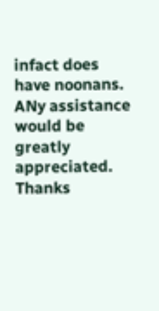infact does have noonans. ANy assistance would be greatly appreciated. Thanks